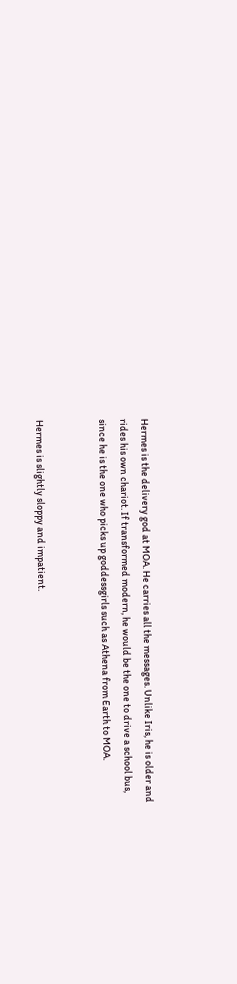Hermes is the delivery god at MOA. He carries all the messages. Unlike Iris, he is older and rides his own chariot. If transformed modern, he would be the one to drive a school bus, since he is the one who picks up goddessgirls such as Athena from Earth to MOA.


Hermes is slightly sloppy and impatient.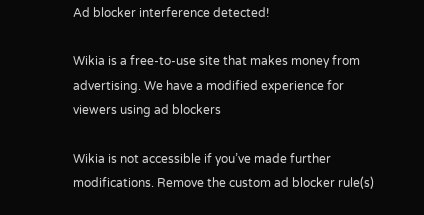Ad blocker interference detected!

Wikia is a free-to-use site that makes money from advertising. We have a modified experience for viewers using ad blockers

Wikia is not accessible if you’ve made further modifications. Remove the custom ad blocker rule(s)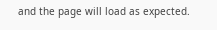and the page will load as expected.